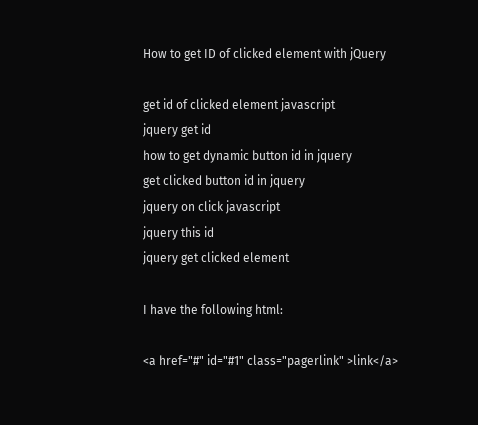How to get ID of clicked element with jQuery

get id of clicked element javascript
jquery get id
how to get dynamic button id in jquery
get clicked button id in jquery
jquery on click javascript
jquery this id
jquery get clicked element

I have the following html:

<a href="#" id="#1" class="pagerlink" >link</a>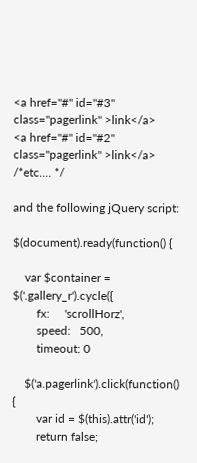<a href="#" id="#3" class="pagerlink" >link</a>
<a href="#" id="#2" class="pagerlink" >link</a>
/*etc.... */

and the following jQuery script:

$(document).ready(function() {

    var $container = $('.gallery_r').cycle({
        fx:     'scrollHorz',
        speed:   500,
        timeout: 0

    $('a.pagerlink').click(function() {
        var id = $(this).attr('id');
        return false;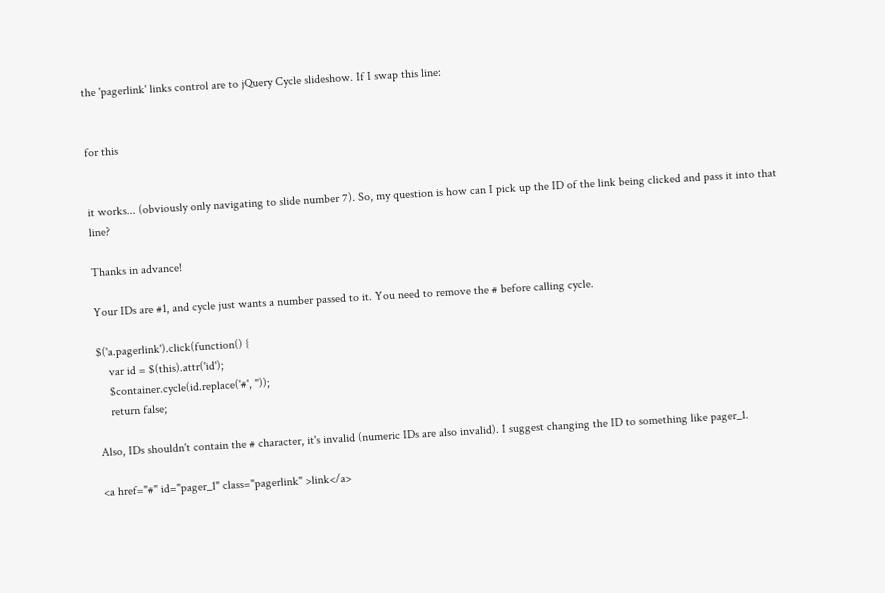the 'pagerlink' links control are to jQuery Cycle slideshow. If I swap this line:


for this


it works... (obviously only navigating to slide number 7). So, my question is how can I pick up the ID of the link being clicked and pass it into that line?

Thanks in advance!

Your IDs are #1, and cycle just wants a number passed to it. You need to remove the # before calling cycle.

$('a.pagerlink').click(function() {
    var id = $(this).attr('id');
    $container.cycle(id.replace('#', ''));
    return false;

Also, IDs shouldn't contain the # character, it's invalid (numeric IDs are also invalid). I suggest changing the ID to something like pager_1.

<a href="#" id="pager_1" class="pagerlink" >link</a>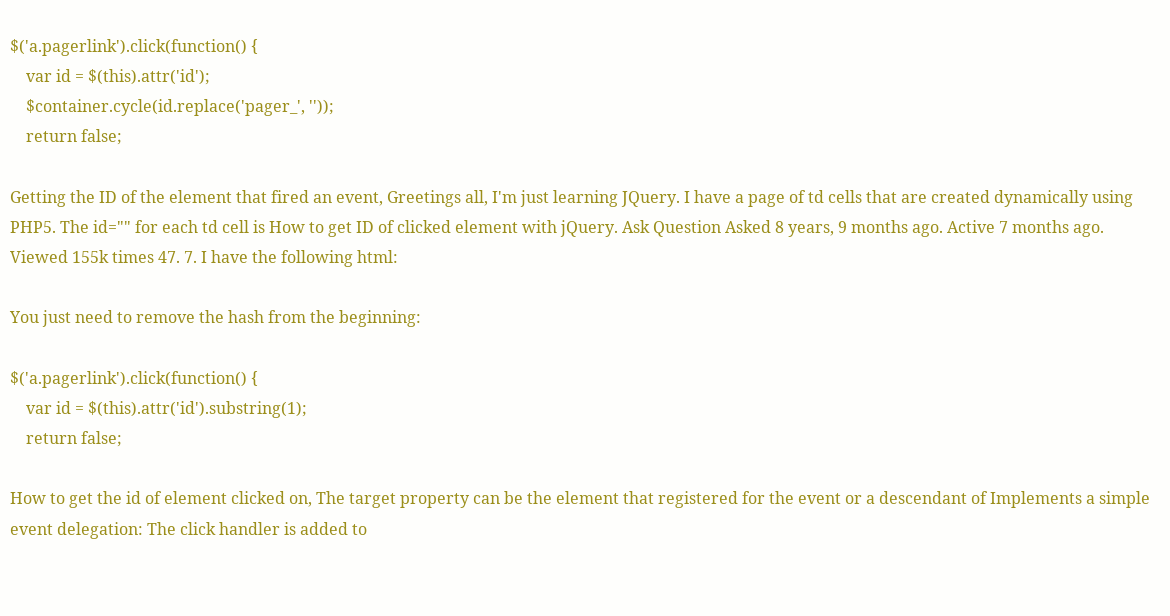$('a.pagerlink').click(function() {
    var id = $(this).attr('id');
    $container.cycle(id.replace('pager_', ''));
    return false;

Getting the ID of the element that fired an event, Greetings all, I'm just learning JQuery. I have a page of td cells that are created dynamically using PHP5. The id="" for each td cell is How to get ID of clicked element with jQuery. Ask Question Asked 8 years, 9 months ago. Active 7 months ago. Viewed 155k times 47. 7. I have the following html:

You just need to remove the hash from the beginning:

$('a.pagerlink').click(function() {
    var id = $(this).attr('id').substring(1);
    return false;

How to get the id of element clicked on, The target property can be the element that registered for the event or a descendant of Implements a simple event delegation: The click handler is added to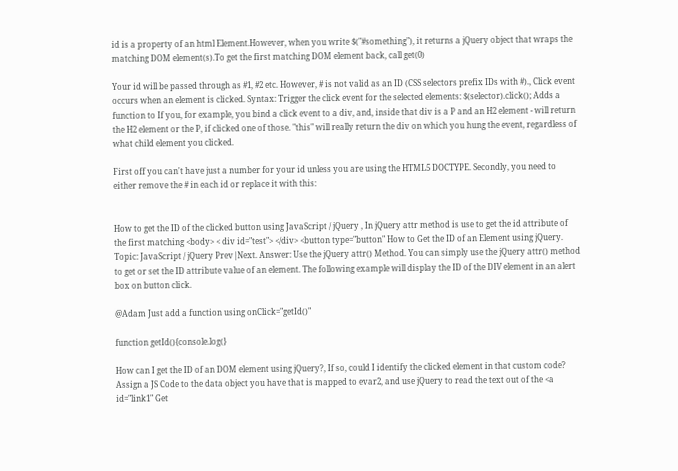id is a property of an html Element.However, when you write $("#something"), it returns a jQuery object that wraps the matching DOM element(s).To get the first matching DOM element back, call get(0)

Your id will be passed through as #1, #2 etc. However, # is not valid as an ID (CSS selectors prefix IDs with #)., Click event occurs when an element is clicked. Syntax: Trigger the click event for the selected elements: $(selector).click(); Adds a function to If you, for example, you bind a click event to a div, and, inside that div is a P and an H2 element - will return the H2 element or the P, if clicked one of those. "this" will really return the div on which you hung the event, regardless of what child element you clicked.

First off you can't have just a number for your id unless you are using the HTML5 DOCTYPE. Secondly, you need to either remove the # in each id or replace it with this:


How to get the ID of the clicked button using JavaScript / jQuery , In jQuery attr method is use to get the id attribute of the first matching <body> < div id="test"> </div> <button type="button" How to Get the ID of an Element using jQuery. Topic: JavaScript / jQuery Prev|Next. Answer: Use the jQuery attr() Method. You can simply use the jQuery attr() method to get or set the ID attribute value of an element. The following example will display the ID of the DIV element in an alert box on button click.

@Adam Just add a function using onClick="getId()"

function getId(){console.log(}

How can I get the ID of an DOM element using jQuery?, If so, could I identify the clicked element in that custom code? Assign a JS Code to the data object you have that is mapped to evar2, and use jQuery to read the text out of the <a id="link1" Get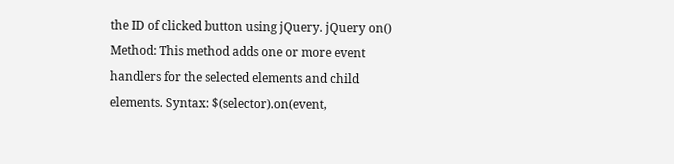the ID of clicked button using jQuery. jQuery on() Method: This method adds one or more event handlers for the selected elements and child elements. Syntax: $(selector).on(event,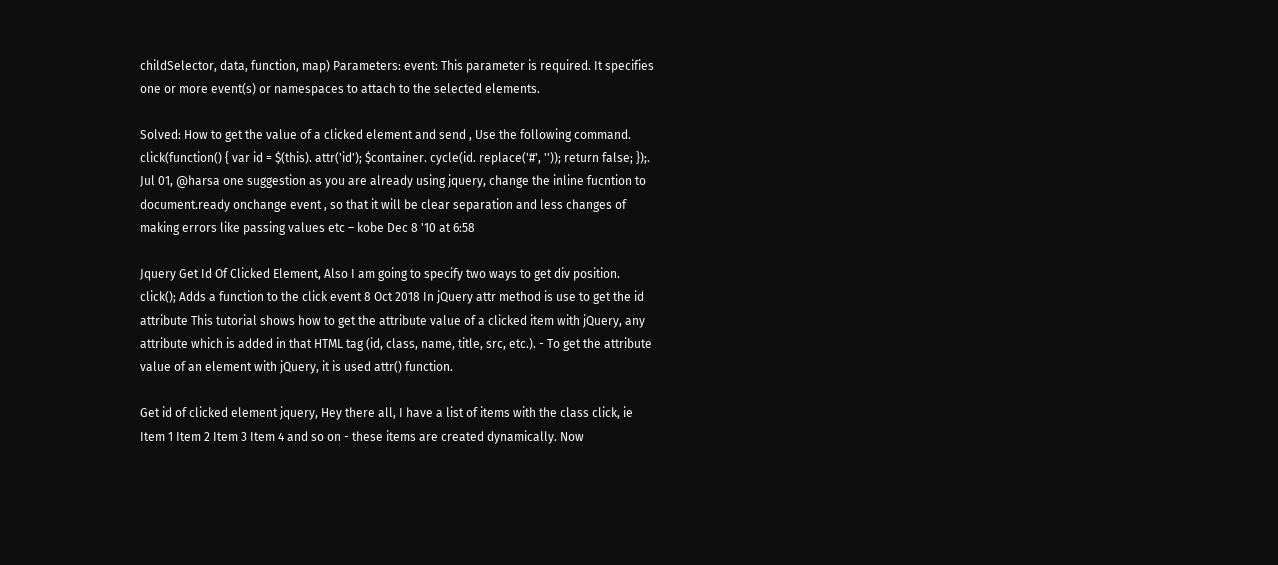childSelector, data, function, map) Parameters: event: This parameter is required. It specifies one or more event(s) or namespaces to attach to the selected elements.

Solved: How to get the value of a clicked element and send , Use the following command. click(function() { var id = $(this). attr('id'); $container. cycle(id. replace('#', '')); return false; });. Jul 01, @harsa one suggestion as you are already using jquery, change the inline fucntion to document.ready onchange event , so that it will be clear separation and less changes of making errors like passing values etc – kobe Dec 8 '10 at 6:58

Jquery Get Id Of Clicked Element, Also I am going to specify two ways to get div position. click(); Adds a function to the click event 8 Oct 2018 In jQuery attr method is use to get the id attribute This tutorial shows how to get the attribute value of a clicked item with jQuery, any attribute which is added in that HTML tag (id, class, name, title, src, etc.). - To get the attribute value of an element with jQuery, it is used attr() function.

Get id of clicked element jquery, Hey there all, I have a list of items with the class click, ie Item 1 Item 2 Item 3 Item 4 and so on - these items are created dynamically. Now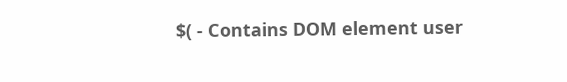$( - Contains DOM element user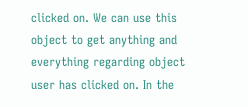clicked on. We can use this object to get anything and everything regarding object user has clicked on. In the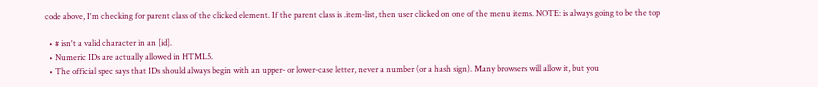code above, I'm checking for parent class of the clicked element. If the parent class is .item-list, then user clicked on one of the menu items. NOTE: is always going to be the top

  • # isn't a valid character in an [id].
  • Numeric IDs are actually allowed in HTML5.
  • The official spec says that IDs should always begin with an upper- or lower-case letter, never a number (or a hash sign). Many browsers will allow it, but you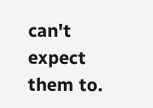can't expect them to.